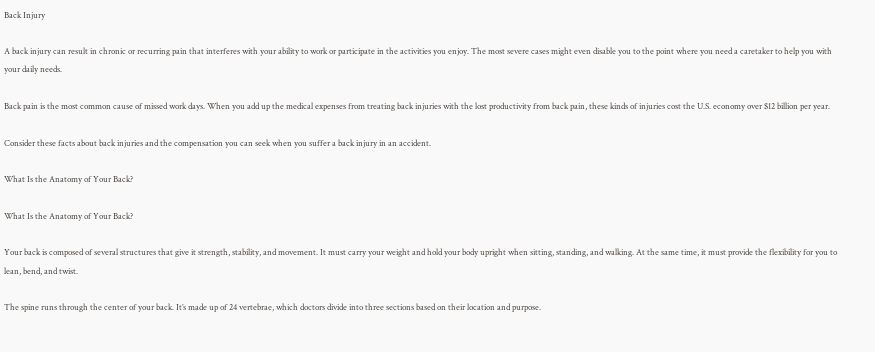Back Injury

A back injury can result in chronic or recurring pain that interferes with your ability to work or participate in the activities you enjoy. The most severe cases might even disable you to the point where you need a caretaker to help you with your daily needs.

Back pain is the most common cause of missed work days. When you add up the medical expenses from treating back injuries with the lost productivity from back pain, these kinds of injuries cost the U.S. economy over $12 billion per year.

Consider these facts about back injuries and the compensation you can seek when you suffer a back injury in an accident.

What Is the Anatomy of Your Back?

What Is the Anatomy of Your Back?

Your back is composed of several structures that give it strength, stability, and movement. It must carry your weight and hold your body upright when sitting, standing, and walking. At the same time, it must provide the flexibility for you to lean, bend, and twist.

The spine runs through the center of your back. It’s made up of 24 vertebrae, which doctors divide into three sections based on their location and purpose.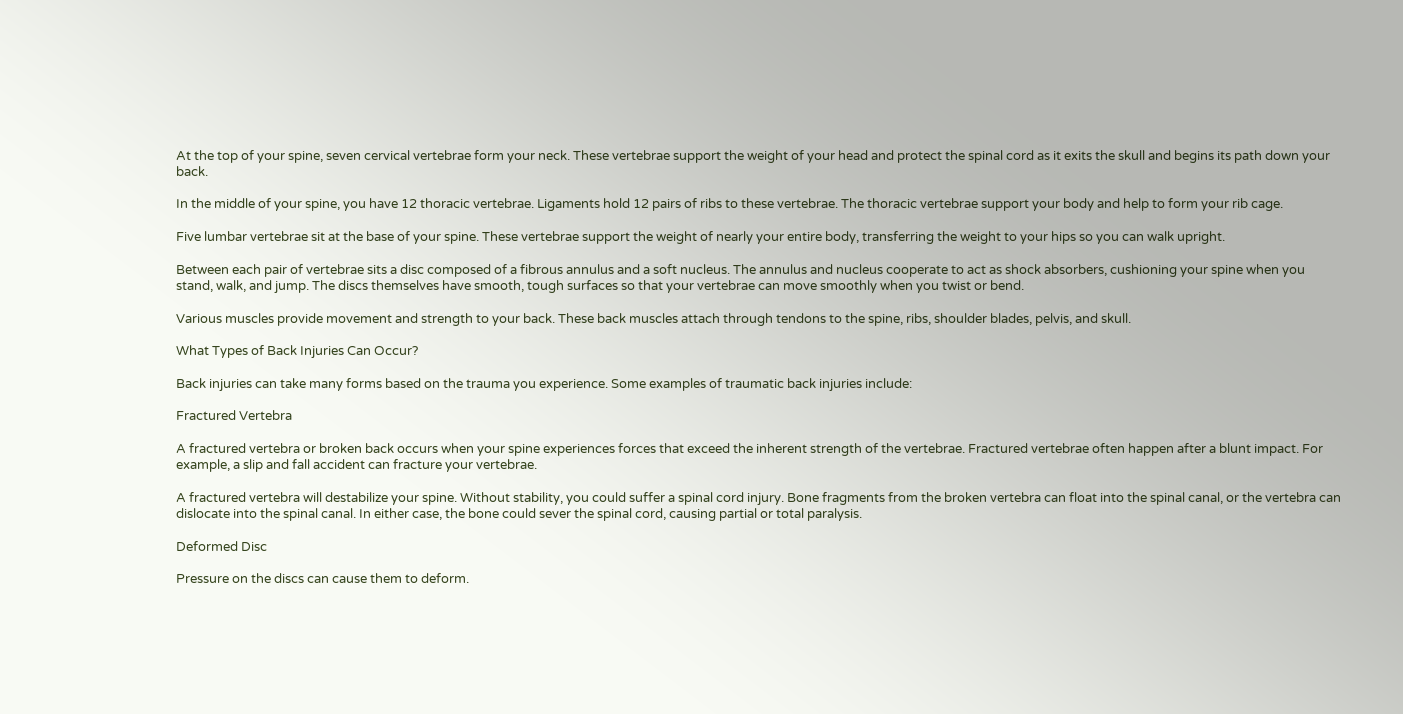At the top of your spine, seven cervical vertebrae form your neck. These vertebrae support the weight of your head and protect the spinal cord as it exits the skull and begins its path down your back.

In the middle of your spine, you have 12 thoracic vertebrae. Ligaments hold 12 pairs of ribs to these vertebrae. The thoracic vertebrae support your body and help to form your rib cage.

Five lumbar vertebrae sit at the base of your spine. These vertebrae support the weight of nearly your entire body, transferring the weight to your hips so you can walk upright.

Between each pair of vertebrae sits a disc composed of a fibrous annulus and a soft nucleus. The annulus and nucleus cooperate to act as shock absorbers, cushioning your spine when you stand, walk, and jump. The discs themselves have smooth, tough surfaces so that your vertebrae can move smoothly when you twist or bend.

Various muscles provide movement and strength to your back. These back muscles attach through tendons to the spine, ribs, shoulder blades, pelvis, and skull.

What Types of Back Injuries Can Occur?

Back injuries can take many forms based on the trauma you experience. Some examples of traumatic back injuries include:

Fractured Vertebra

A fractured vertebra or broken back occurs when your spine experiences forces that exceed the inherent strength of the vertebrae. Fractured vertebrae often happen after a blunt impact. For example, a slip and fall accident can fracture your vertebrae.

A fractured vertebra will destabilize your spine. Without stability, you could suffer a spinal cord injury. Bone fragments from the broken vertebra can float into the spinal canal, or the vertebra can dislocate into the spinal canal. In either case, the bone could sever the spinal cord, causing partial or total paralysis.

Deformed Disc

Pressure on the discs can cause them to deform.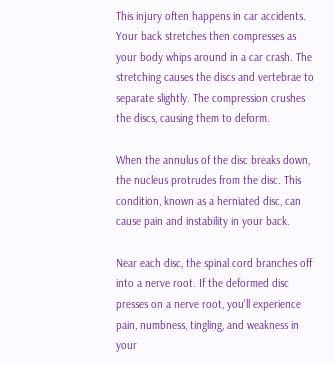This injury often happens in car accidents. Your back stretches then compresses as your body whips around in a car crash. The stretching causes the discs and vertebrae to separate slightly. The compression crushes the discs, causing them to deform.

When the annulus of the disc breaks down, the nucleus protrudes from the disc. This condition, known as a herniated disc, can cause pain and instability in your back.

Near each disc, the spinal cord branches off into a nerve root. If the deformed disc presses on a nerve root, you’ll experience pain, numbness, tingling, and weakness in your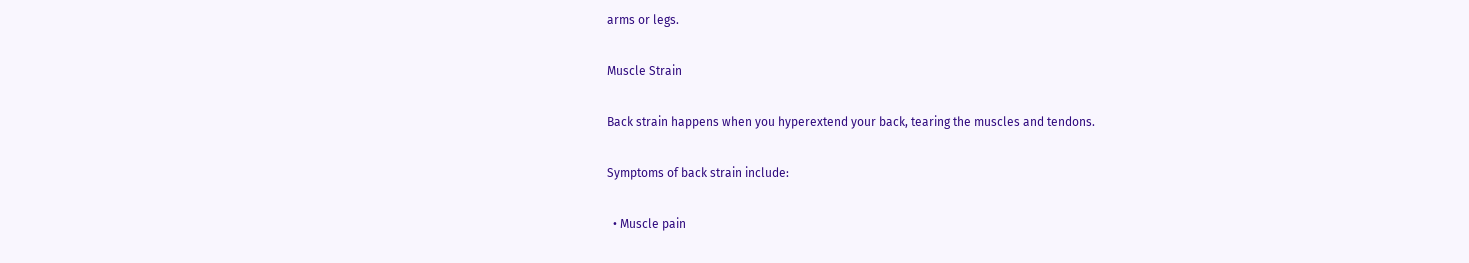arms or legs.

Muscle Strain

Back strain happens when you hyperextend your back, tearing the muscles and tendons.

Symptoms of back strain include:

  • Muscle pain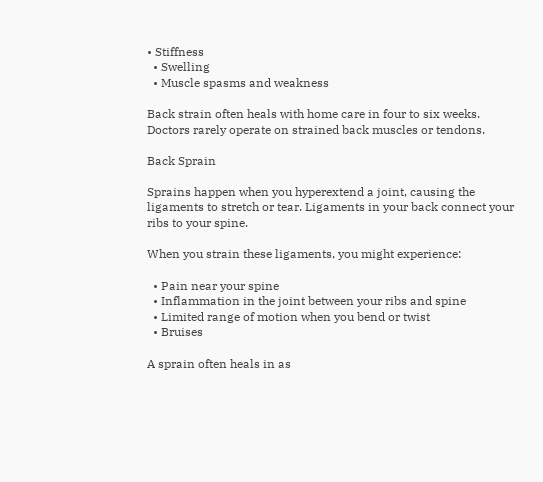• Stiffness
  • Swelling
  • Muscle spasms and weakness

Back strain often heals with home care in four to six weeks. Doctors rarely operate on strained back muscles or tendons.

Back Sprain

Sprains happen when you hyperextend a joint, causing the ligaments to stretch or tear. Ligaments in your back connect your ribs to your spine.

When you strain these ligaments, you might experience:

  • Pain near your spine
  • Inflammation in the joint between your ribs and spine
  • Limited range of motion when you bend or twist
  • Bruises

A sprain often heals in as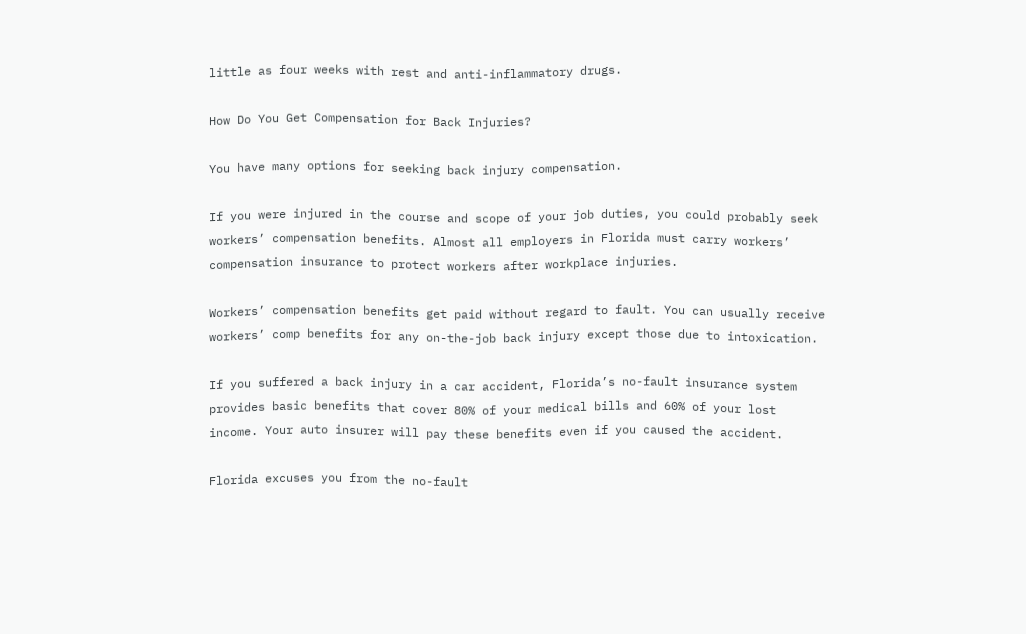little as four weeks with rest and anti-inflammatory drugs.

How Do You Get Compensation for Back Injuries?

You have many options for seeking back injury compensation.

If you were injured in the course and scope of your job duties, you could probably seek workers’ compensation benefits. Almost all employers in Florida must carry workers’ compensation insurance to protect workers after workplace injuries.

Workers’ compensation benefits get paid without regard to fault. You can usually receive workers’ comp benefits for any on-the-job back injury except those due to intoxication.

If you suffered a back injury in a car accident, Florida’s no-fault insurance system provides basic benefits that cover 80% of your medical bills and 60% of your lost income. Your auto insurer will pay these benefits even if you caused the accident.

Florida excuses you from the no-fault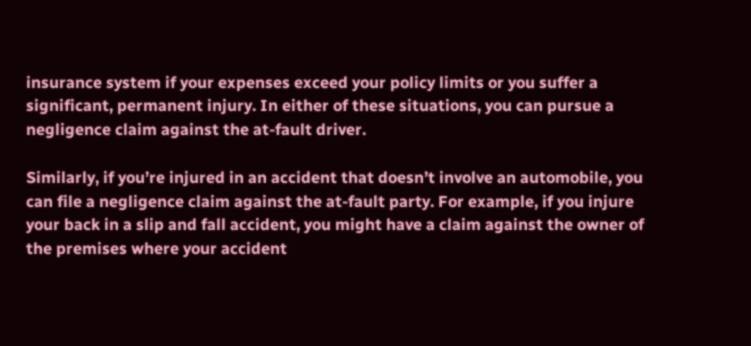insurance system if your expenses exceed your policy limits or you suffer a significant, permanent injury. In either of these situations, you can pursue a negligence claim against the at-fault driver.

Similarly, if you’re injured in an accident that doesn’t involve an automobile, you can file a negligence claim against the at-fault party. For example, if you injure your back in a slip and fall accident, you might have a claim against the owner of the premises where your accident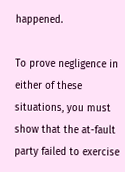happened.

To prove negligence in either of these situations, you must show that the at-fault party failed to exercise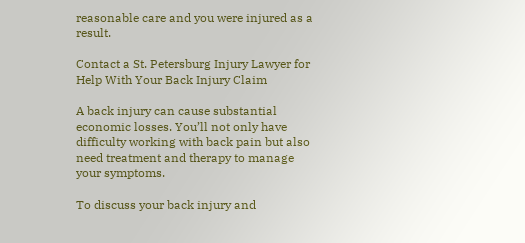reasonable care and you were injured as a result.

Contact a St. Petersburg Injury Lawyer for Help With Your Back Injury Claim

A back injury can cause substantial economic losses. You’ll not only have difficulty working with back pain but also need treatment and therapy to manage your symptoms.

To discuss your back injury and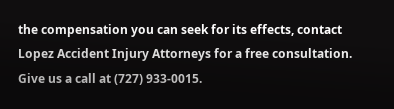the compensation you can seek for its effects, contact Lopez Accident Injury Attorneys for a free consultation. Give us a call at (727) 933-0015.